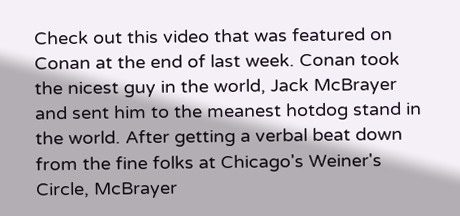Check out this video that was featured on Conan at the end of last week. Conan took the nicest guy in the world, Jack McBrayer and sent him to the meanest hotdog stand in the world. After getting a verbal beat down from the fine folks at Chicago's Weiner's Circle, McBrayer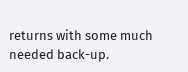returns with some much needed back-up.